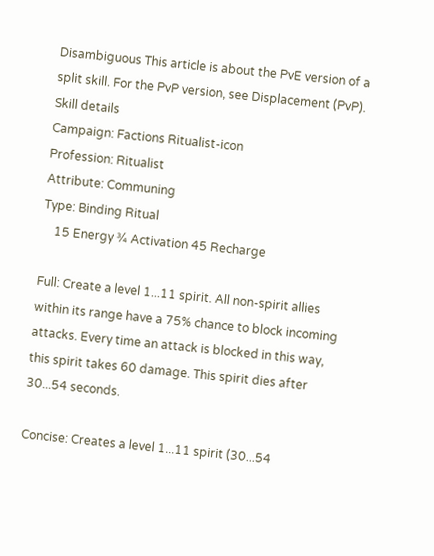Disambiguous This article is about the PvE version of a split skill. For the PvP version, see Displacement (PvP).
Skill details
Campaign: Factions Ritualist-icon
Profession: Ritualist
Attribute: Communing
Type: Binding Ritual
    15 Energy ¾ Activation 45 Recharge

Full: Create a level 1...11 spirit. All non-spirit allies within its range have a 75% chance to block incoming attacks. Every time an attack is blocked in this way, this spirit takes 60 damage. This spirit dies after 30...54 seconds.

Concise: Creates a level 1...11 spirit (30...54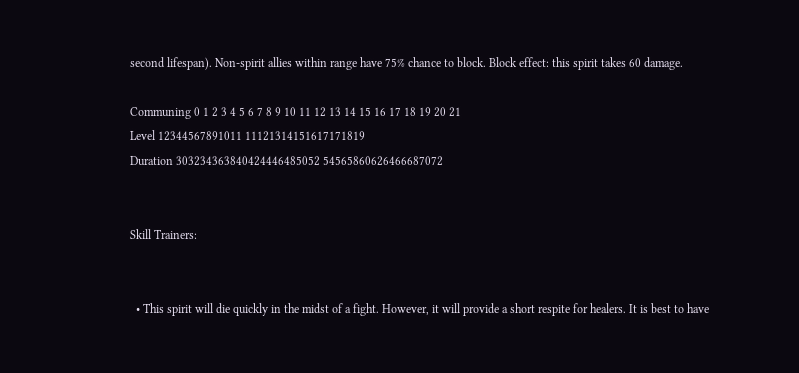second lifespan). Non-spirit allies within range have 75% chance to block. Block effect: this spirit takes 60 damage.

Communing 0 1 2 3 4 5 6 7 8 9 10 11 12 13 14 15 16 17 18 19 20 21
Level 12344567891011 11121314151617171819
Duration 303234363840424446485052 54565860626466687072


Skill Trainers:


  • This spirit will die quickly in the midst of a fight. However, it will provide a short respite for healers. It is best to have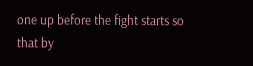one up before the fight starts so that by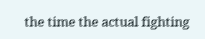the time the actual fighting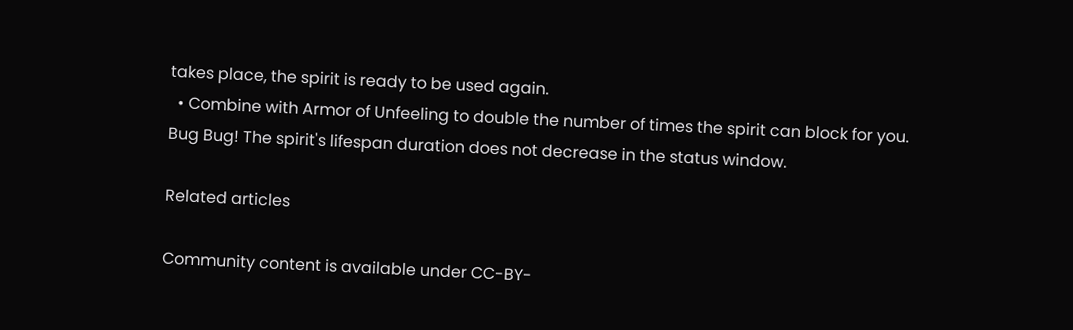takes place, the spirit is ready to be used again.
  • Combine with Armor of Unfeeling to double the number of times the spirit can block for you.
Bug Bug! The spirit's lifespan duration does not decrease in the status window.

Related articles

Community content is available under CC-BY-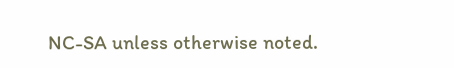NC-SA unless otherwise noted.